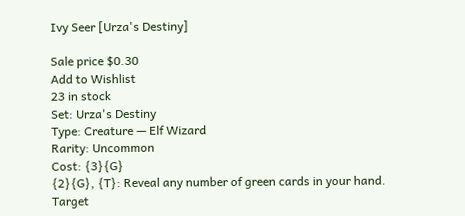Ivy Seer [Urza's Destiny]

Sale price $0.30
Add to Wishlist
23 in stock
Set: Urza's Destiny
Type: Creature — Elf Wizard
Rarity: Uncommon
Cost: {3}{G}
{2}{G}, {T}: Reveal any number of green cards in your hand. Target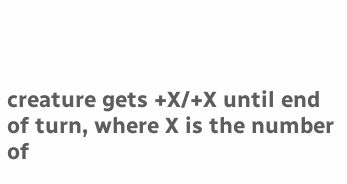creature gets +X/+X until end of turn, where X is the number of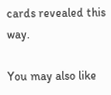cards revealed this way.

You may also like